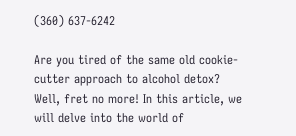(360) 637-6242

Are you tired of the same old cookie-cutter approach to alcohol detox? Well, fret no more! In this article, we will delve into the world of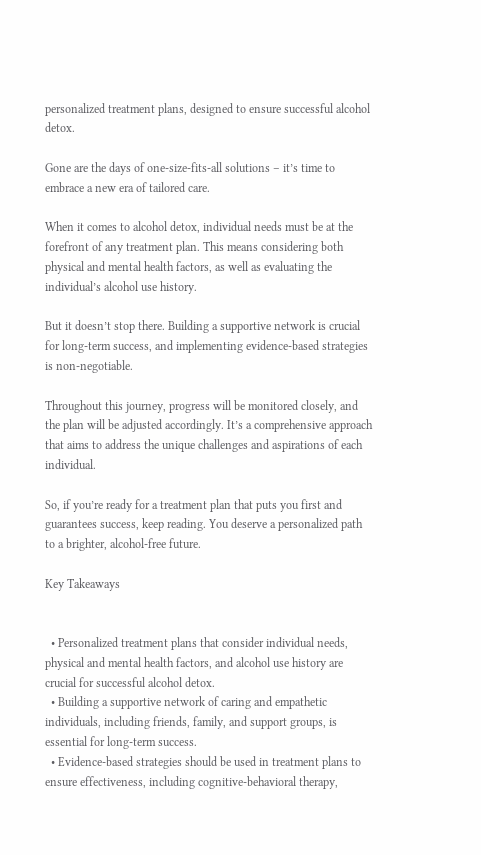personalized treatment plans, designed to ensure successful alcohol detox.

Gone are the days of one-size-fits-all solutions – it’s time to embrace a new era of tailored care.

When it comes to alcohol detox, individual needs must be at the forefront of any treatment plan. This means considering both physical and mental health factors, as well as evaluating the individual’s alcohol use history.

But it doesn’t stop there. Building a supportive network is crucial for long-term success, and implementing evidence-based strategies is non-negotiable.

Throughout this journey, progress will be monitored closely, and the plan will be adjusted accordingly. It’s a comprehensive approach that aims to address the unique challenges and aspirations of each individual.

So, if you’re ready for a treatment plan that puts you first and guarantees success, keep reading. You deserve a personalized path to a brighter, alcohol-free future.

Key Takeaways


  • Personalized treatment plans that consider individual needs, physical and mental health factors, and alcohol use history are crucial for successful alcohol detox.
  • Building a supportive network of caring and empathetic individuals, including friends, family, and support groups, is essential for long-term success.
  • Evidence-based strategies should be used in treatment plans to ensure effectiveness, including cognitive-behavioral therapy,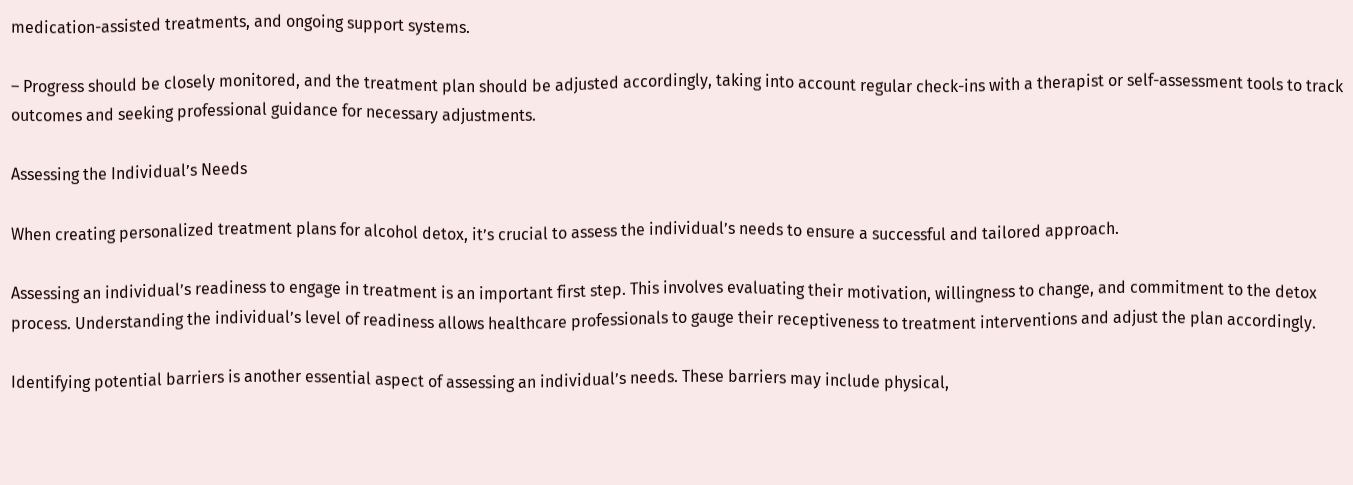medication-assisted treatments, and ongoing support systems.

– Progress should be closely monitored, and the treatment plan should be adjusted accordingly, taking into account regular check-ins with a therapist or self-assessment tools to track outcomes and seeking professional guidance for necessary adjustments.

Assessing the Individual’s Needs

When creating personalized treatment plans for alcohol detox, it’s crucial to assess the individual’s needs to ensure a successful and tailored approach.

Assessing an individual’s readiness to engage in treatment is an important first step. This involves evaluating their motivation, willingness to change, and commitment to the detox process. Understanding the individual’s level of readiness allows healthcare professionals to gauge their receptiveness to treatment interventions and adjust the plan accordingly.

Identifying potential barriers is another essential aspect of assessing an individual’s needs. These barriers may include physical,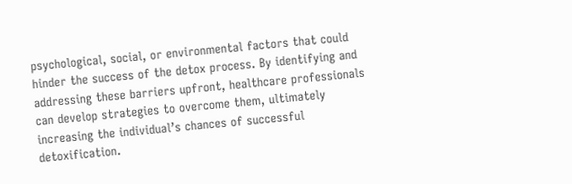psychological, social, or environmental factors that could hinder the success of the detox process. By identifying and addressing these barriers upfront, healthcare professionals can develop strategies to overcome them, ultimately increasing the individual’s chances of successful detoxification.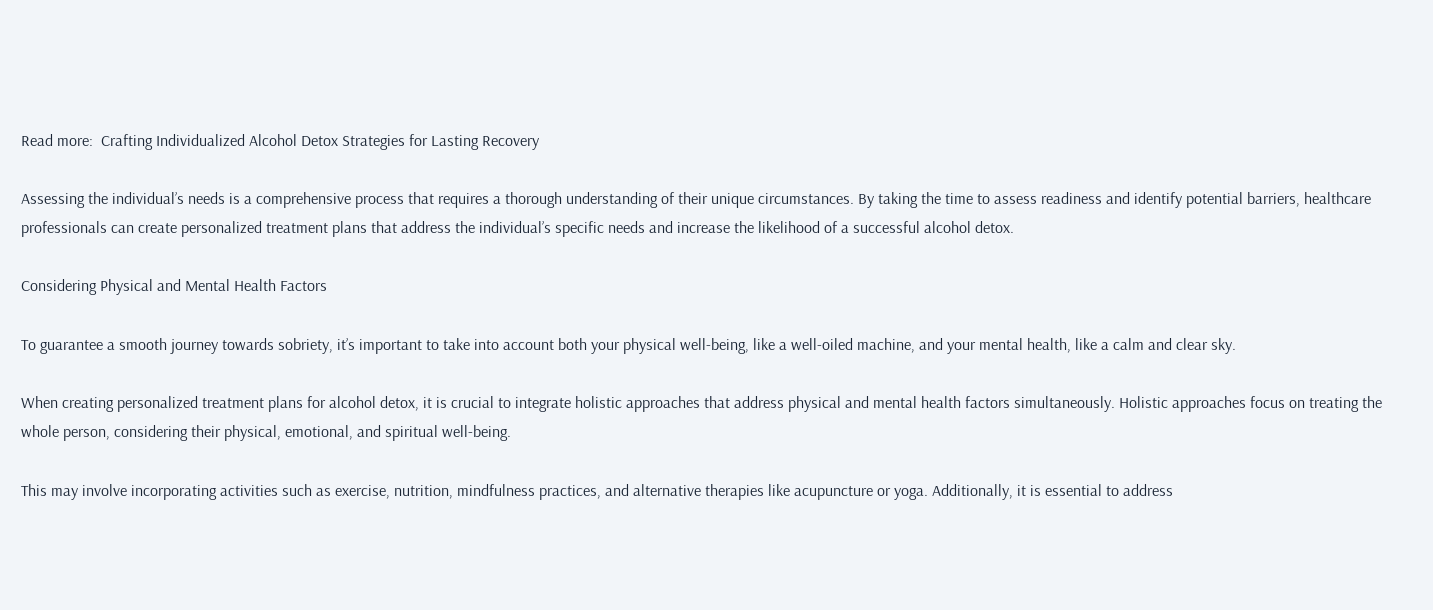Read more:  Crafting Individualized Alcohol Detox Strategies for Lasting Recovery

Assessing the individual’s needs is a comprehensive process that requires a thorough understanding of their unique circumstances. By taking the time to assess readiness and identify potential barriers, healthcare professionals can create personalized treatment plans that address the individual’s specific needs and increase the likelihood of a successful alcohol detox.

Considering Physical and Mental Health Factors

To guarantee a smooth journey towards sobriety, it’s important to take into account both your physical well-being, like a well-oiled machine, and your mental health, like a calm and clear sky.

When creating personalized treatment plans for alcohol detox, it is crucial to integrate holistic approaches that address physical and mental health factors simultaneously. Holistic approaches focus on treating the whole person, considering their physical, emotional, and spiritual well-being.

This may involve incorporating activities such as exercise, nutrition, mindfulness practices, and alternative therapies like acupuncture or yoga. Additionally, it is essential to address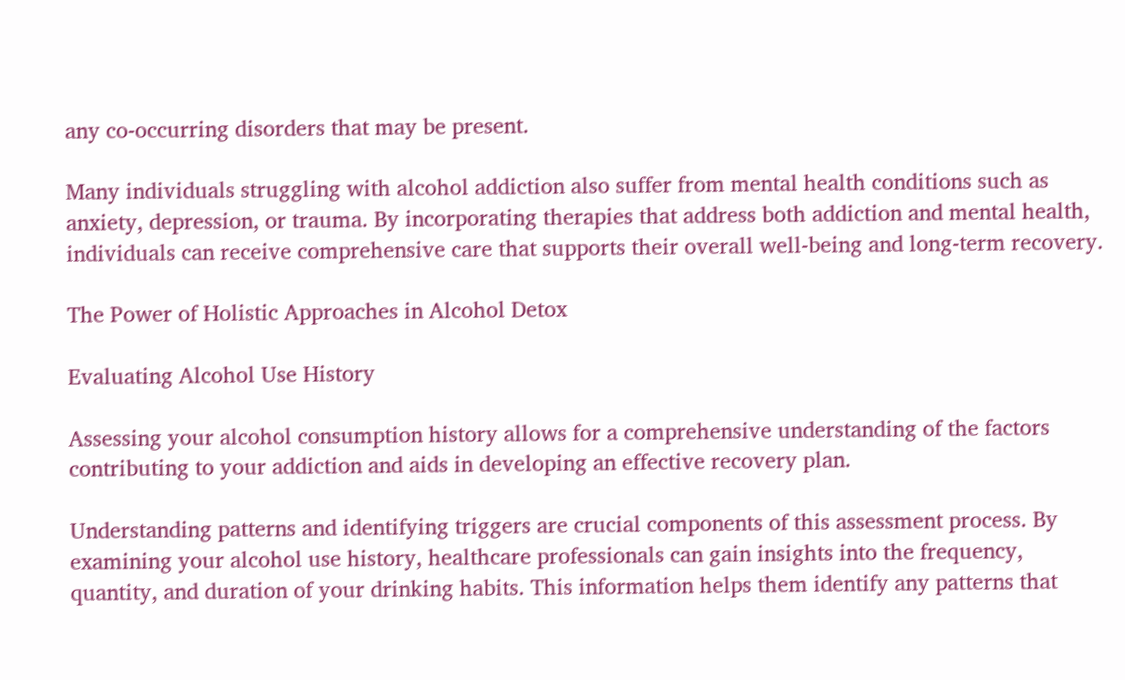any co-occurring disorders that may be present.

Many individuals struggling with alcohol addiction also suffer from mental health conditions such as anxiety, depression, or trauma. By incorporating therapies that address both addiction and mental health, individuals can receive comprehensive care that supports their overall well-being and long-term recovery.

The Power of Holistic Approaches in Alcohol Detox

Evaluating Alcohol Use History

Assessing your alcohol consumption history allows for a comprehensive understanding of the factors contributing to your addiction and aids in developing an effective recovery plan.

Understanding patterns and identifying triggers are crucial components of this assessment process. By examining your alcohol use history, healthcare professionals can gain insights into the frequency, quantity, and duration of your drinking habits. This information helps them identify any patterns that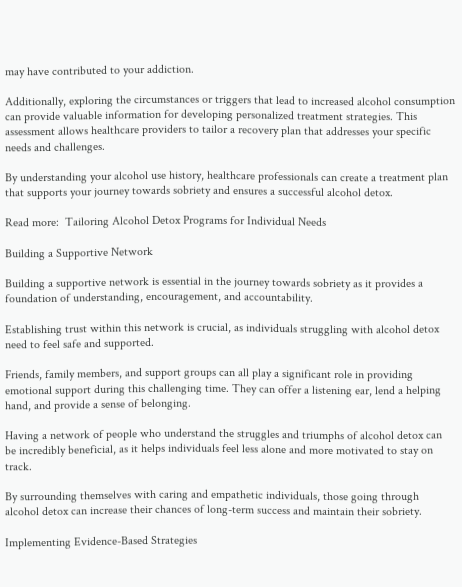may have contributed to your addiction.

Additionally, exploring the circumstances or triggers that lead to increased alcohol consumption can provide valuable information for developing personalized treatment strategies. This assessment allows healthcare providers to tailor a recovery plan that addresses your specific needs and challenges.

By understanding your alcohol use history, healthcare professionals can create a treatment plan that supports your journey towards sobriety and ensures a successful alcohol detox.

Read more:  Tailoring Alcohol Detox Programs for Individual Needs

Building a Supportive Network

Building a supportive network is essential in the journey towards sobriety as it provides a foundation of understanding, encouragement, and accountability.

Establishing trust within this network is crucial, as individuals struggling with alcohol detox need to feel safe and supported.

Friends, family members, and support groups can all play a significant role in providing emotional support during this challenging time. They can offer a listening ear, lend a helping hand, and provide a sense of belonging.

Having a network of people who understand the struggles and triumphs of alcohol detox can be incredibly beneficial, as it helps individuals feel less alone and more motivated to stay on track.

By surrounding themselves with caring and empathetic individuals, those going through alcohol detox can increase their chances of long-term success and maintain their sobriety.

Implementing Evidence-Based Strategies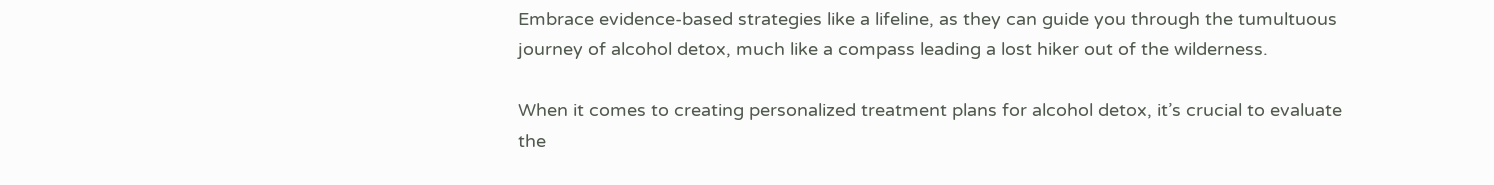Embrace evidence-based strategies like a lifeline, as they can guide you through the tumultuous journey of alcohol detox, much like a compass leading a lost hiker out of the wilderness.

When it comes to creating personalized treatment plans for alcohol detox, it’s crucial to evaluate the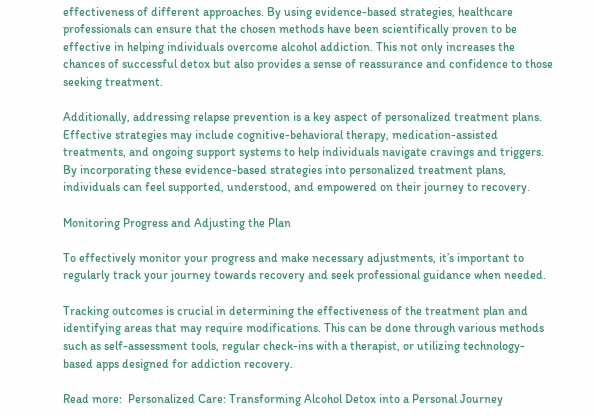effectiveness of different approaches. By using evidence-based strategies, healthcare professionals can ensure that the chosen methods have been scientifically proven to be effective in helping individuals overcome alcohol addiction. This not only increases the chances of successful detox but also provides a sense of reassurance and confidence to those seeking treatment.

Additionally, addressing relapse prevention is a key aspect of personalized treatment plans. Effective strategies may include cognitive-behavioral therapy, medication-assisted treatments, and ongoing support systems to help individuals navigate cravings and triggers. By incorporating these evidence-based strategies into personalized treatment plans, individuals can feel supported, understood, and empowered on their journey to recovery.

Monitoring Progress and Adjusting the Plan

To effectively monitor your progress and make necessary adjustments, it’s important to regularly track your journey towards recovery and seek professional guidance when needed.

Tracking outcomes is crucial in determining the effectiveness of the treatment plan and identifying areas that may require modifications. This can be done through various methods such as self-assessment tools, regular check-ins with a therapist, or utilizing technology-based apps designed for addiction recovery.

Read more:  Personalized Care: Transforming Alcohol Detox into a Personal Journey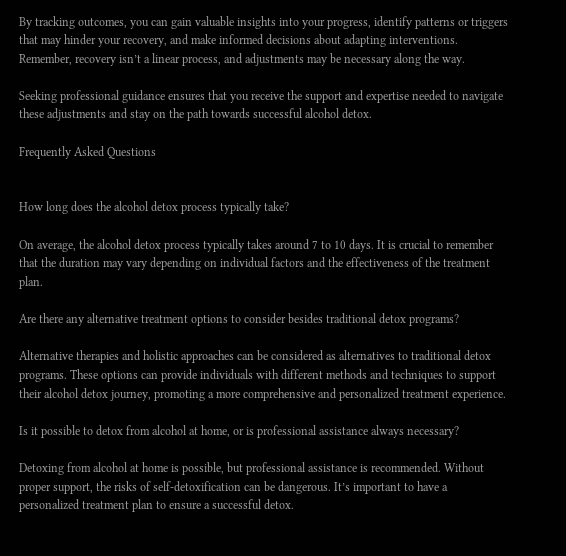By tracking outcomes, you can gain valuable insights into your progress, identify patterns or triggers that may hinder your recovery, and make informed decisions about adapting interventions. Remember, recovery isn’t a linear process, and adjustments may be necessary along the way.

Seeking professional guidance ensures that you receive the support and expertise needed to navigate these adjustments and stay on the path towards successful alcohol detox.

Frequently Asked Questions


How long does the alcohol detox process typically take?

On average, the alcohol detox process typically takes around 7 to 10 days. It is crucial to remember that the duration may vary depending on individual factors and the effectiveness of the treatment plan.

Are there any alternative treatment options to consider besides traditional detox programs?

Alternative therapies and holistic approaches can be considered as alternatives to traditional detox programs. These options can provide individuals with different methods and techniques to support their alcohol detox journey, promoting a more comprehensive and personalized treatment experience.

Is it possible to detox from alcohol at home, or is professional assistance always necessary?

Detoxing from alcohol at home is possible, but professional assistance is recommended. Without proper support, the risks of self-detoxification can be dangerous. It’s important to have a personalized treatment plan to ensure a successful detox.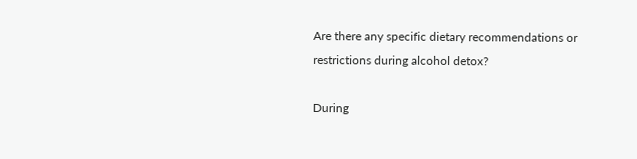Are there any specific dietary recommendations or restrictions during alcohol detox?

During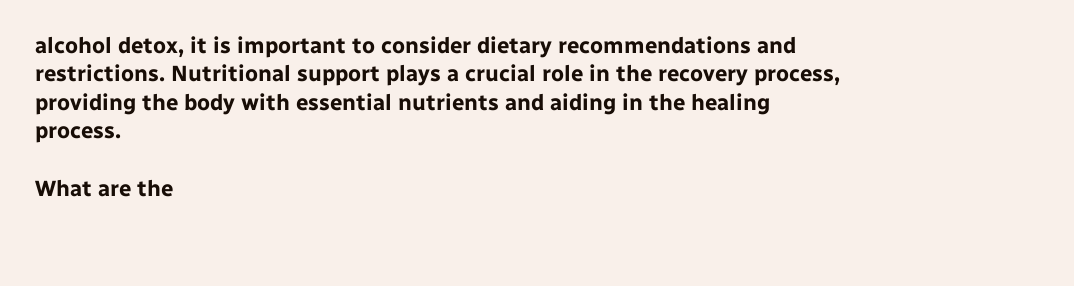alcohol detox, it is important to consider dietary recommendations and restrictions. Nutritional support plays a crucial role in the recovery process, providing the body with essential nutrients and aiding in the healing process.

What are the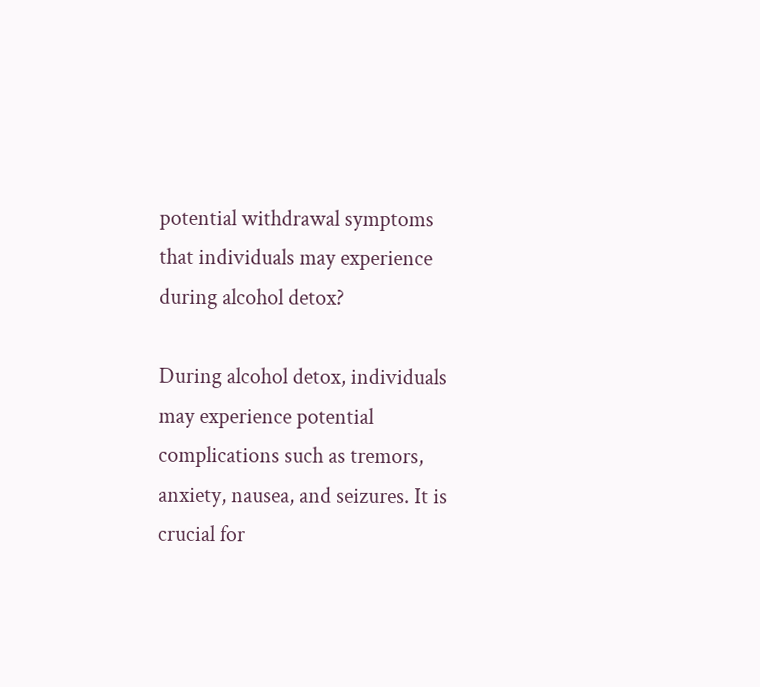potential withdrawal symptoms that individuals may experience during alcohol detox?

During alcohol detox, individuals may experience potential complications such as tremors, anxiety, nausea, and seizures. It is crucial for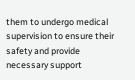them to undergo medical supervision to ensure their safety and provide necessary support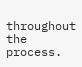throughout the process.